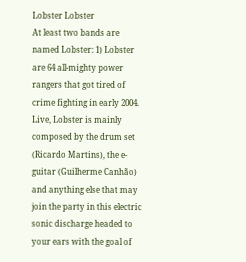Lobster Lobster
At least two bands are named Lobster: 1) Lobster are 64 all-mighty power rangers that got tired of crime fighting in early 2004.
Live, Lobster is mainly composed by the drum set (Ricardo Martins), the e-guitar (Guilherme Canhão) and anything else that may join the party in this electric sonic discharge headed to your ears with the goal of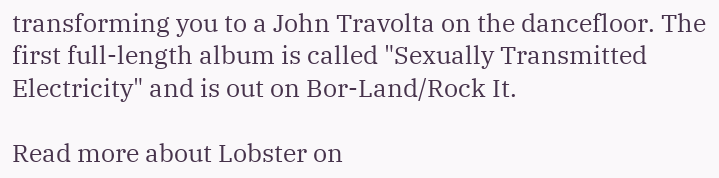transforming you to a John Travolta on the dancefloor. The first full-length album is called "Sexually Transmitted Electricity" and is out on Bor-Land/Rock It.

Read more about Lobster on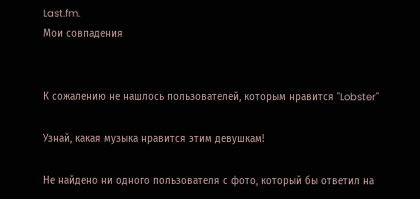Last.fm.
Мои совпадения


К сожалению не нашлось пользователей, которым нравится "Lobster"

Узнай, какая музыка нравится этим девушкам!

Не найдено ни одного пользователя с фото, который бы ответил на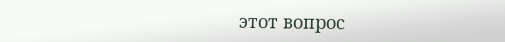этот вопрос